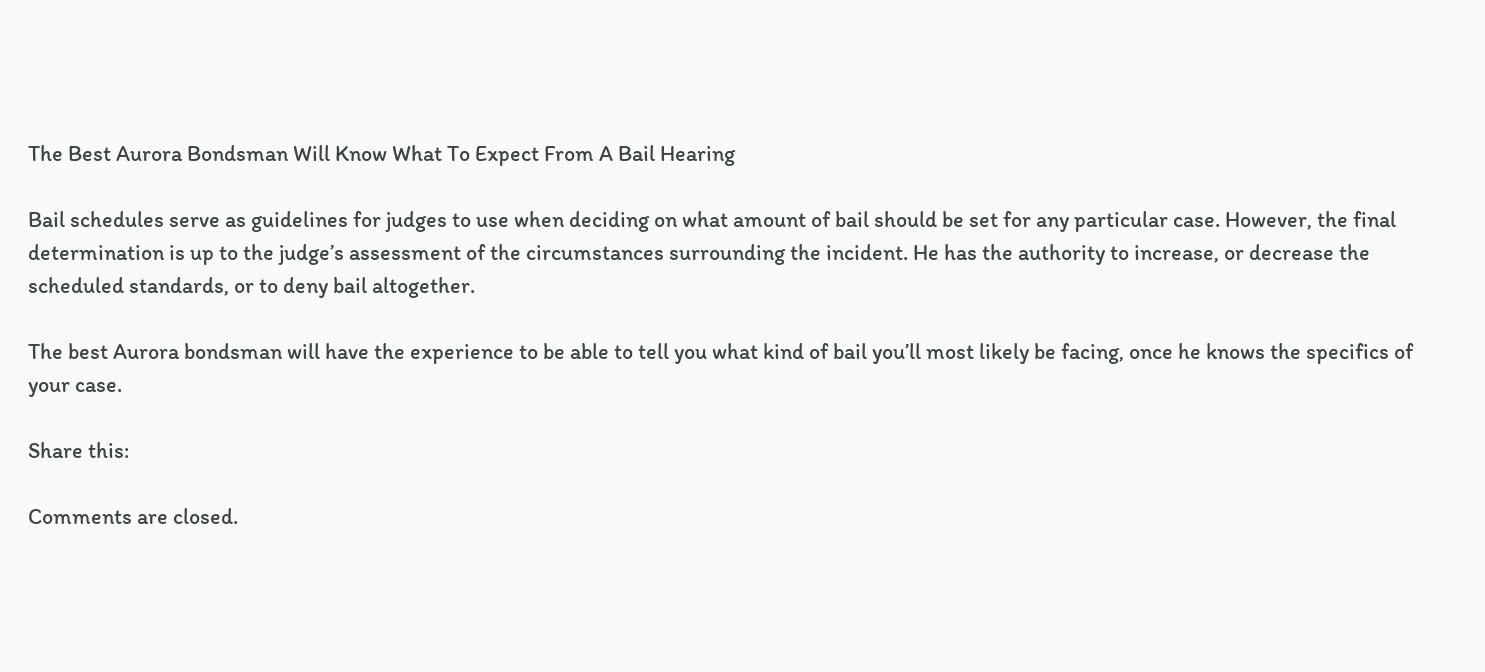The Best Aurora Bondsman Will Know What To Expect From A Bail Hearing

Bail schedules serve as guidelines for judges to use when deciding on what amount of bail should be set for any particular case. However, the final determination is up to the judge’s assessment of the circumstances surrounding the incident. He has the authority to increase, or decrease the scheduled standards, or to deny bail altogether.

The best Aurora bondsman will have the experience to be able to tell you what kind of bail you’ll most likely be facing, once he knows the specifics of your case.

Share this:

Comments are closed.